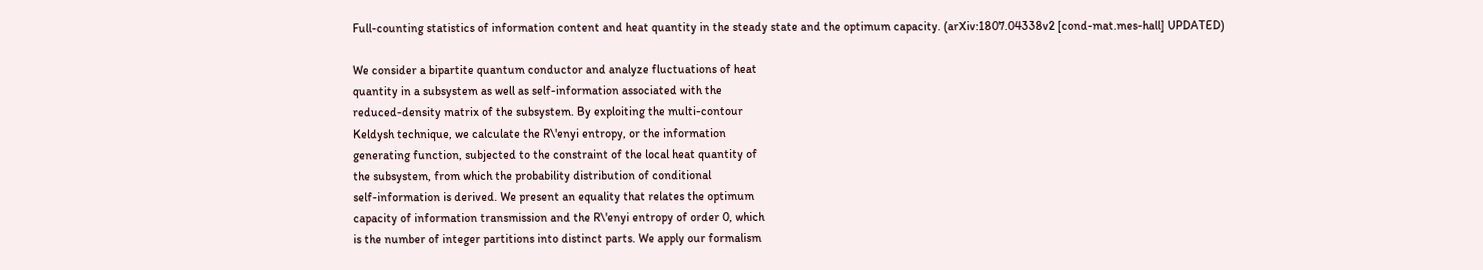Full-counting statistics of information content and heat quantity in the steady state and the optimum capacity. (arXiv:1807.04338v2 [cond-mat.mes-hall] UPDATED)

We consider a bipartite quantum conductor and analyze fluctuations of heat
quantity in a subsystem as well as self-information associated with the
reduced-density matrix of the subsystem. By exploiting the multi-contour
Keldysh technique, we calculate the R\'enyi entropy, or the information
generating function, subjected to the constraint of the local heat quantity of
the subsystem, from which the probability distribution of conditional
self-information is derived. We present an equality that relates the optimum
capacity of information transmission and the R\'enyi entropy of order 0, which
is the number of integer partitions into distinct parts. We apply our formalism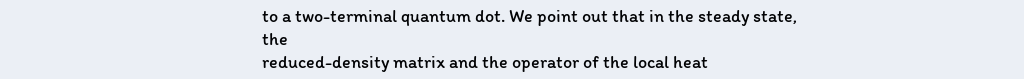to a two-terminal quantum dot. We point out that in the steady state, the
reduced-density matrix and the operator of the local heat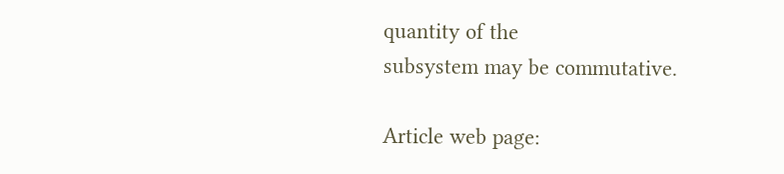quantity of the
subsystem may be commutative.

Article web page: